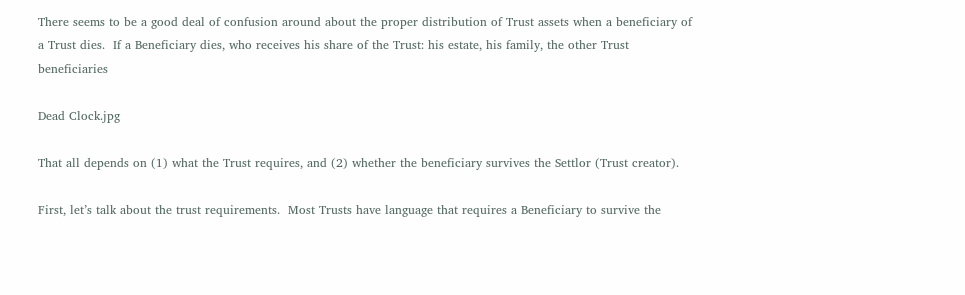There seems to be a good deal of confusion around about the proper distribution of Trust assets when a beneficiary of a Trust dies.  If a Beneficiary dies, who receives his share of the Trust: his estate, his family, the other Trust beneficiaries

Dead Clock.jpg

That all depends on (1) what the Trust requires, and (2) whether the beneficiary survives the Settlor (Trust creator).

First, let’s talk about the trust requirements.  Most Trusts have language that requires a Beneficiary to survive the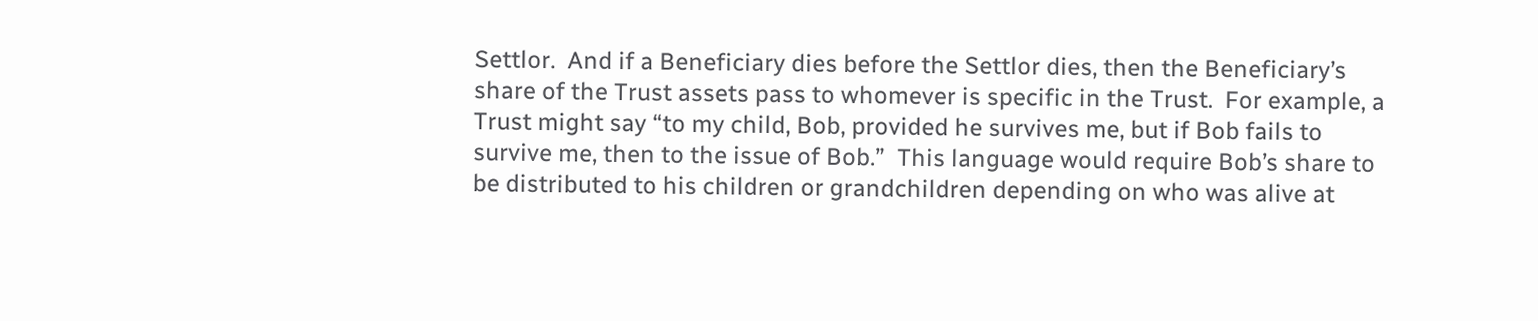Settlor.  And if a Beneficiary dies before the Settlor dies, then the Beneficiary’s share of the Trust assets pass to whomever is specific in the Trust.  For example, a Trust might say “to my child, Bob, provided he survives me, but if Bob fails to survive me, then to the issue of Bob.”  This language would require Bob’s share to be distributed to his children or grandchildren depending on who was alive at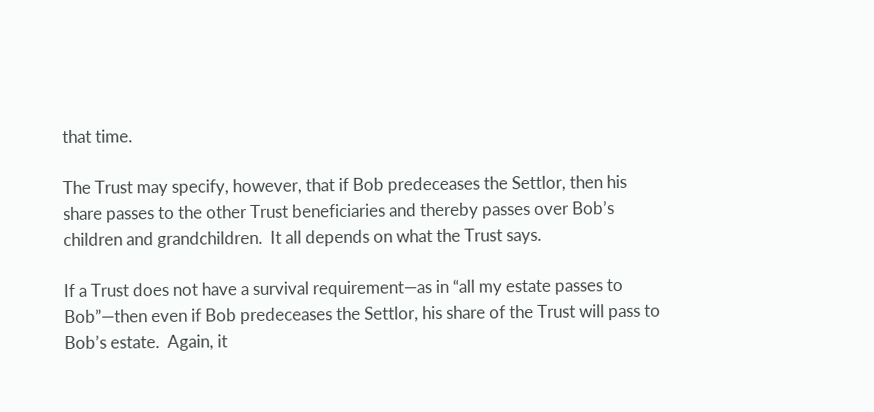that time.

The Trust may specify, however, that if Bob predeceases the Settlor, then his share passes to the other Trust beneficiaries and thereby passes over Bob’s children and grandchildren.  It all depends on what the Trust says.

If a Trust does not have a survival requirement—as in “all my estate passes to Bob”—then even if Bob predeceases the Settlor, his share of the Trust will pass to Bob’s estate.  Again, it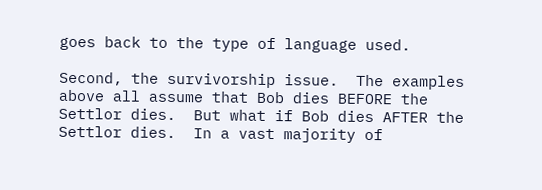goes back to the type of language used.

Second, the survivorship issue.  The examples above all assume that Bob dies BEFORE the Settlor dies.  But what if Bob dies AFTER the Settlor dies.  In a vast majority of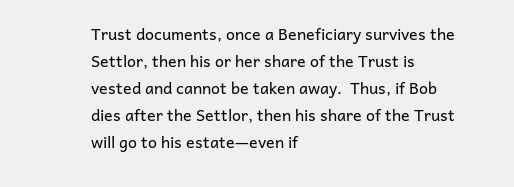Trust documents, once a Beneficiary survives the Settlor, then his or her share of the Trust is vested and cannot be taken away.  Thus, if Bob dies after the Settlor, then his share of the Trust will go to his estate—even if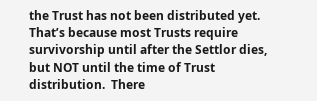the Trust has not been distributed yet.  That’s because most Trusts require survivorship until after the Settlor dies, but NOT until the time of Trust distribution.  There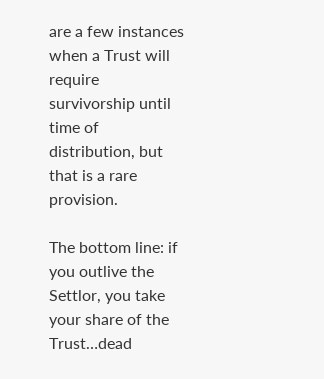are a few instances when a Trust will require survivorship until time of distribution, but that is a rare provision.

The bottom line: if you outlive the Settlor, you take your share of the Trust…dead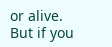or alive.  But if you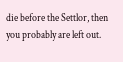die before the Settlor, then you probably are left out.